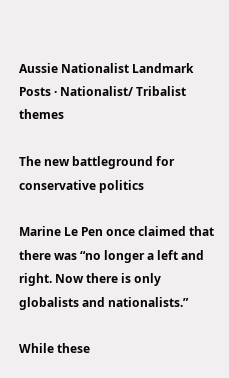Aussie Nationalist Landmark Posts · Nationalist/ Tribalist themes

The new battleground for conservative politics

Marine Le Pen once claimed that there was “no longer a left and right. Now there is only globalists and nationalists.”

While these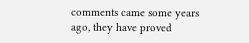comments came some years ago, they have proved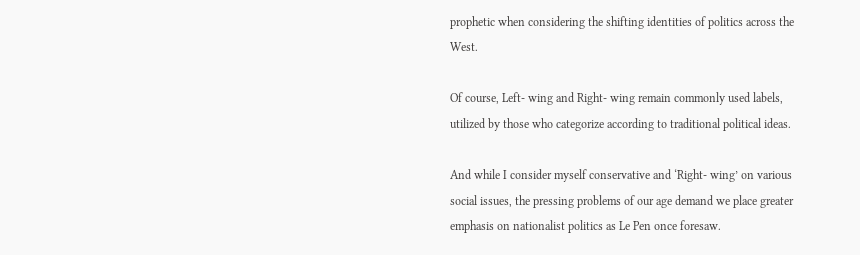prophetic when considering the shifting identities of politics across the West.

Of course, Left- wing and Right- wing remain commonly used labels, utilized by those who categorize according to traditional political ideas.

And while I consider myself conservative and ‘Right- wing’ on various social issues, the pressing problems of our age demand we place greater emphasis on nationalist politics as Le Pen once foresaw.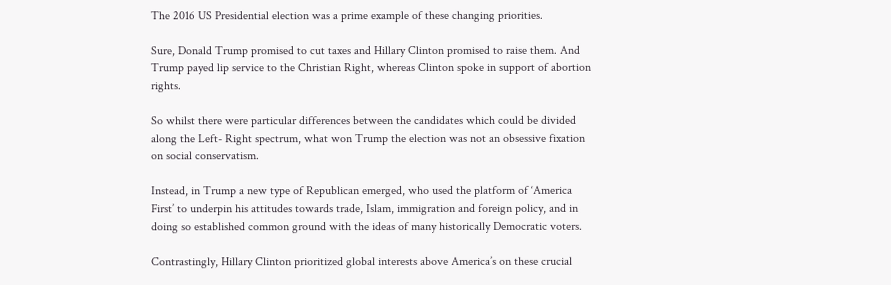The 2016 US Presidential election was a prime example of these changing priorities.

Sure, Donald Trump promised to cut taxes and Hillary Clinton promised to raise them. And Trump payed lip service to the Christian Right, whereas Clinton spoke in support of abortion rights.

So whilst there were particular differences between the candidates which could be divided along the Left- Right spectrum, what won Trump the election was not an obsessive fixation on social conservatism.

Instead, in Trump a new type of Republican emerged, who used the platform of ‘America First’ to underpin his attitudes towards trade, Islam, immigration and foreign policy, and in doing so established common ground with the ideas of many historically Democratic voters.

Contrastingly, Hillary Clinton prioritized global interests above America’s on these crucial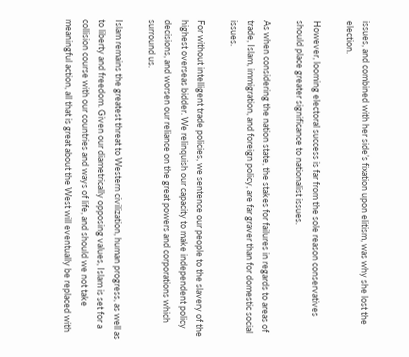issues, and combined with her side’s fixation upon elitism, was why she lost the election.

However, looming electoral success is far from the sole reason conservatives should place greater significance to nationalist issues.

As when considering the nation state, the stakes for failures in regards to areas of trade, Islam, immigration, and foreign policy, are far graver than for domestic social issues.

For without intelligent trade policies, we sentence our people to the slavery of the highest overseas bidder. We relinquish our capacity to make independent policy decisions, and worsen our reliance on the great powers and corporations which surround us.

Islam remains the greatest threat to Western civilization, human progress, as well as to liberty and freedom. Given our diametrically opposing values, Islam is set for a collision course with our countries and ways of life, and should we not take meaningful action, all that is great about the West will eventually be replaced with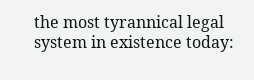the most tyrannical legal system in existence today: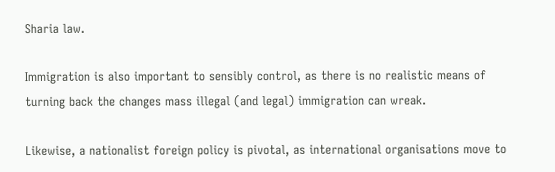Sharia law.

Immigration is also important to sensibly control, as there is no realistic means of turning back the changes mass illegal (and legal) immigration can wreak.

Likewise, a nationalist foreign policy is pivotal, as international organisations move to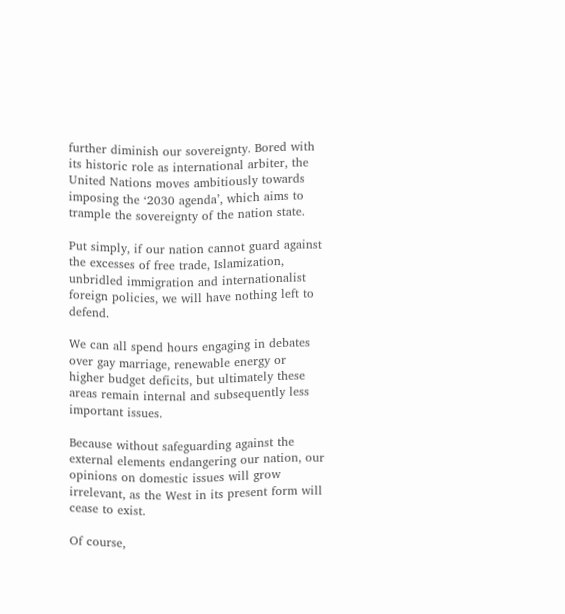further diminish our sovereignty. Bored with its historic role as international arbiter, the United Nations moves ambitiously towards imposing the ‘2030 agenda’, which aims to trample the sovereignty of the nation state.

Put simply, if our nation cannot guard against the excesses of free trade, Islamization, unbridled immigration and internationalist foreign policies, we will have nothing left to defend.

We can all spend hours engaging in debates over gay marriage, renewable energy or higher budget deficits, but ultimately these areas remain internal and subsequently less important issues.

Because without safeguarding against the external elements endangering our nation, our opinions on domestic issues will grow irrelevant, as the West in its present form will cease to exist.

Of course,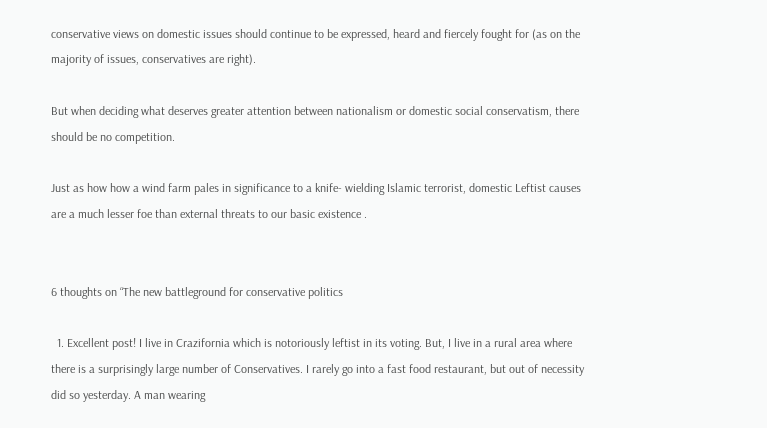conservative views on domestic issues should continue to be expressed, heard and fiercely fought for (as on the majority of issues, conservatives are right).

But when deciding what deserves greater attention between nationalism or domestic social conservatism, there should be no competition.

Just as how how a wind farm pales in significance to a knife- wielding Islamic terrorist, domestic Leftist causes are a much lesser foe than external threats to our basic existence .


6 thoughts on “The new battleground for conservative politics

  1. Excellent post! I live in Crazifornia which is notoriously leftist in its voting. But, I live in a rural area where there is a surprisingly large number of Conservatives. I rarely go into a fast food restaurant, but out of necessity did so yesterday. A man wearing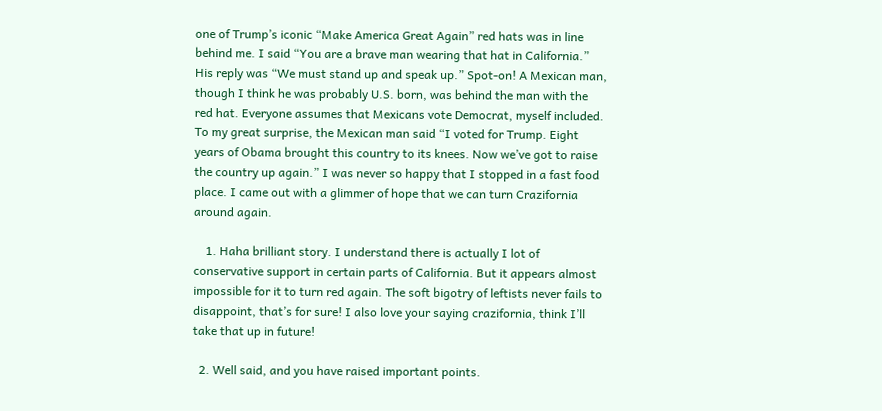one of Trump’s iconic “Make America Great Again” red hats was in line behind me. I said “You are a brave man wearing that hat in California.” His reply was “We must stand up and speak up.” Spot-on! A Mexican man, though I think he was probably U.S. born, was behind the man with the red hat. Everyone assumes that Mexicans vote Democrat, myself included. To my great surprise, the Mexican man said “I voted for Trump. Eight years of Obama brought this country to its knees. Now we’ve got to raise the country up again.” I was never so happy that I stopped in a fast food place. I came out with a glimmer of hope that we can turn Crazifornia around again.

    1. Haha brilliant story. I understand there is actually I lot of conservative support in certain parts of California. But it appears almost impossible for it to turn red again. The soft bigotry of leftists never fails to disappoint, that’s for sure! I also love your saying crazifornia, think I’ll take that up in future!

  2. Well said, and you have raised important points.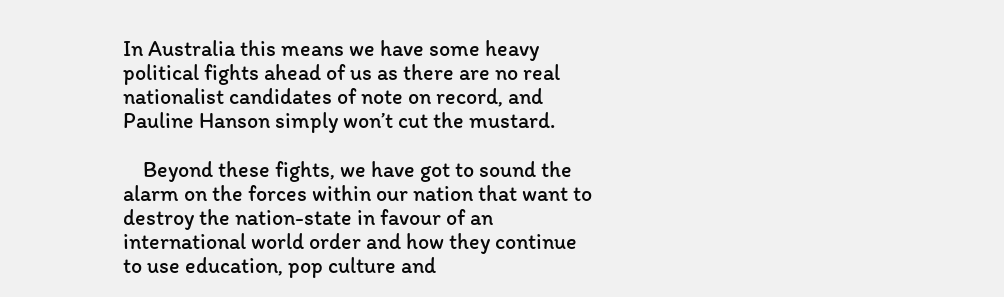In Australia this means we have some heavy political fights ahead of us as there are no real nationalist candidates of note on record, and Pauline Hanson simply won’t cut the mustard.

    Beyond these fights, we have got to sound the alarm on the forces within our nation that want to destroy the nation-state in favour of an international world order and how they continue to use education, pop culture and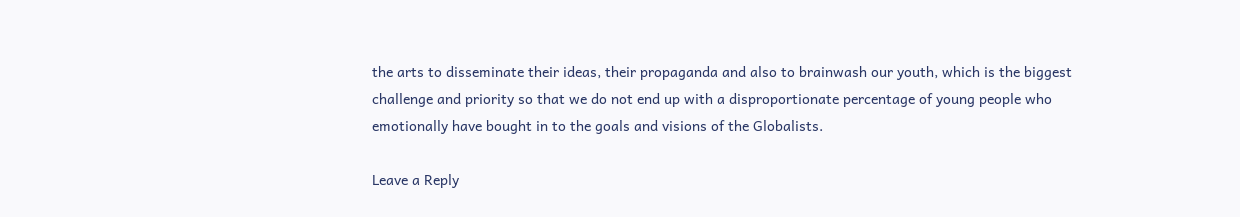the arts to disseminate their ideas, their propaganda and also to brainwash our youth, which is the biggest challenge and priority so that we do not end up with a disproportionate percentage of young people who emotionally have bought in to the goals and visions of the Globalists.

Leave a Reply